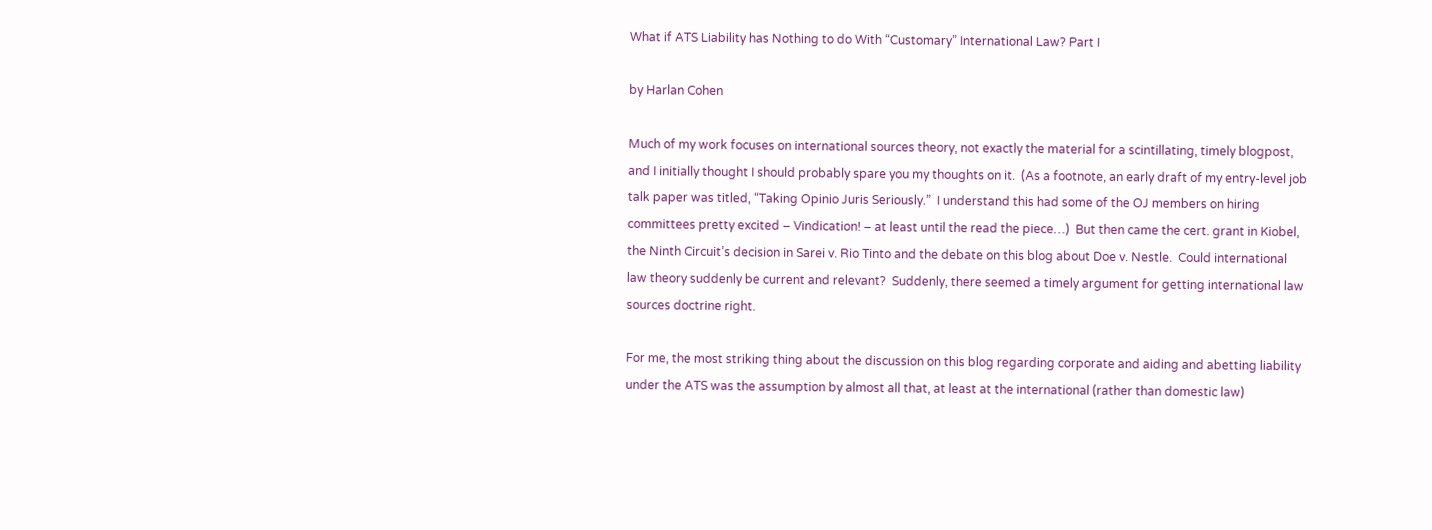What if ATS Liability has Nothing to do With “Customary” International Law? Part I

by Harlan Cohen

Much of my work focuses on international sources theory, not exactly the material for a scintillating, timely blogpost, and I initially thought I should probably spare you my thoughts on it.  (As a footnote, an early draft of my entry-level job talk paper was titled, “Taking Opinio Juris Seriously.”  I understand this had some of the OJ members on hiring committees pretty excited – Vindication! – at least until the read the piece…)  But then came the cert. grant in Kiobel, the Ninth Circuit’s decision in Sarei v. Rio Tinto and the debate on this blog about Doe v. Nestle.  Could international law theory suddenly be current and relevant?  Suddenly, there seemed a timely argument for getting international law sources doctrine right.

For me, the most striking thing about the discussion on this blog regarding corporate and aiding and abetting liability under the ATS was the assumption by almost all that, at least at the international (rather than domestic law)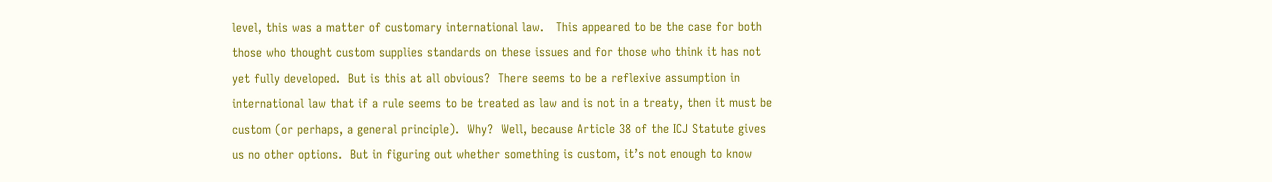level, this was a matter of customary international law.   This appeared to be the case for both those who thought custom supplies standards on these issues and for those who think it has not yet fully developed.  But is this at all obvious?  There seems to be a reflexive assumption in international law that if a rule seems to be treated as law and is not in a treaty, then it must be custom (or perhaps, a general principle).  Why?  Well, because Article 38 of the ICJ Statute gives us no other options.  But in figuring out whether something is custom, it’s not enough to know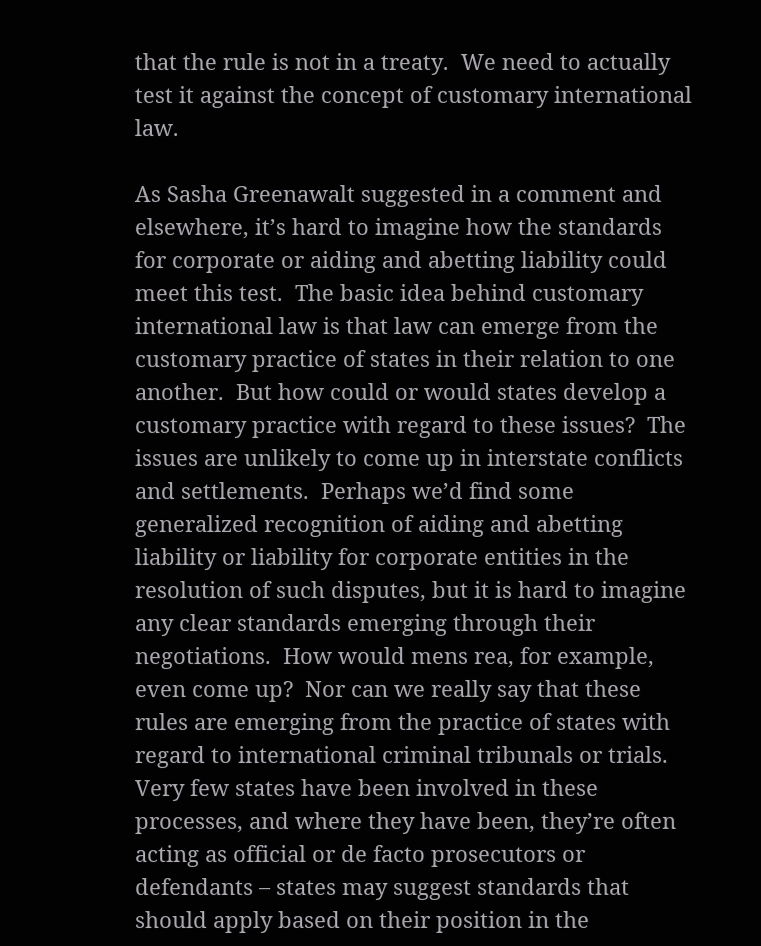that the rule is not in a treaty.  We need to actually test it against the concept of customary international law.

As Sasha Greenawalt suggested in a comment and elsewhere, it’s hard to imagine how the standards for corporate or aiding and abetting liability could meet this test.  The basic idea behind customary international law is that law can emerge from the customary practice of states in their relation to one another.  But how could or would states develop a customary practice with regard to these issues?  The issues are unlikely to come up in interstate conflicts and settlements.  Perhaps we’d find some generalized recognition of aiding and abetting liability or liability for corporate entities in the resolution of such disputes, but it is hard to imagine any clear standards emerging through their negotiations.  How would mens rea, for example, even come up?  Nor can we really say that these rules are emerging from the practice of states with regard to international criminal tribunals or trials.  Very few states have been involved in these processes, and where they have been, they’re often acting as official or de facto prosecutors or defendants – states may suggest standards that should apply based on their position in the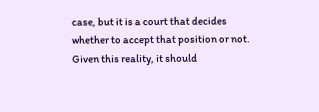case, but it is a court that decides whether to accept that position or not.  Given this reality, it should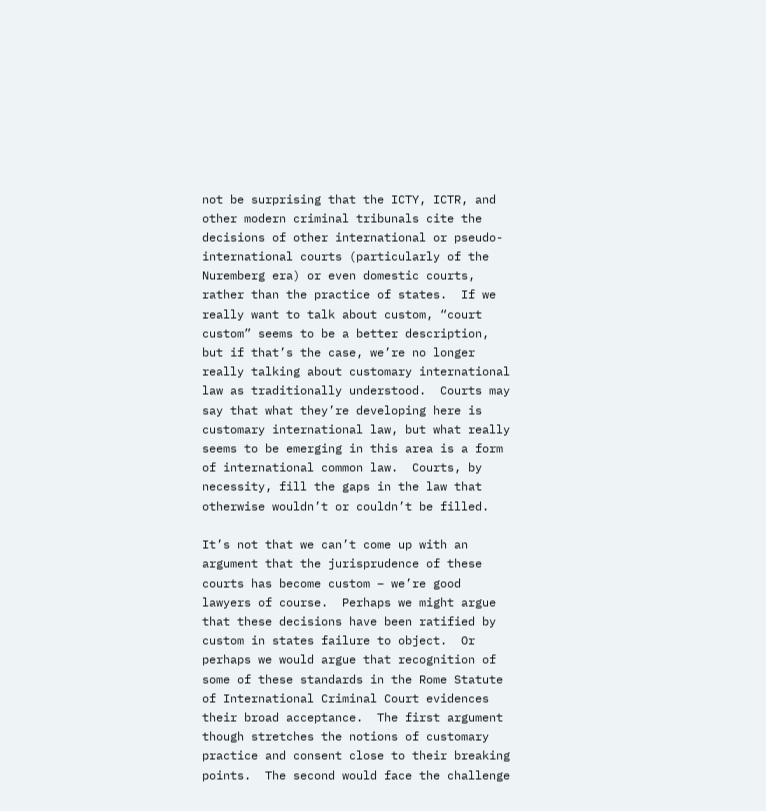not be surprising that the ICTY, ICTR, and other modern criminal tribunals cite the decisions of other international or pseudo-international courts (particularly of the Nuremberg era) or even domestic courts, rather than the practice of states.  If we really want to talk about custom, “court custom” seems to be a better description, but if that’s the case, we’re no longer really talking about customary international law as traditionally understood.  Courts may say that what they’re developing here is customary international law, but what really seems to be emerging in this area is a form of international common law.  Courts, by necessity, fill the gaps in the law that otherwise wouldn’t or couldn’t be filled.

It’s not that we can’t come up with an argument that the jurisprudence of these courts has become custom – we’re good lawyers of course.  Perhaps we might argue that these decisions have been ratified by custom in states failure to object.  Or perhaps we would argue that recognition of some of these standards in the Rome Statute of International Criminal Court evidences their broad acceptance.  The first argument though stretches the notions of customary practice and consent close to their breaking points.  The second would face the challenge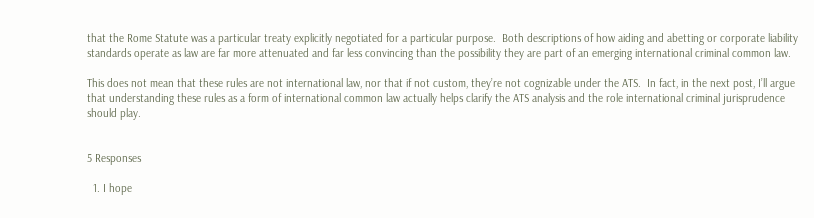that the Rome Statute was a particular treaty explicitly negotiated for a particular purpose.  Both descriptions of how aiding and abetting or corporate liability standards operate as law are far more attenuated and far less convincing than the possibility they are part of an emerging international criminal common law.

This does not mean that these rules are not international law, nor that if not custom, they’re not cognizable under the ATS.  In fact, in the next post, I’ll argue that understanding these rules as a form of international common law actually helps clarify the ATS analysis and the role international criminal jurisprudence should play.


5 Responses

  1. I hope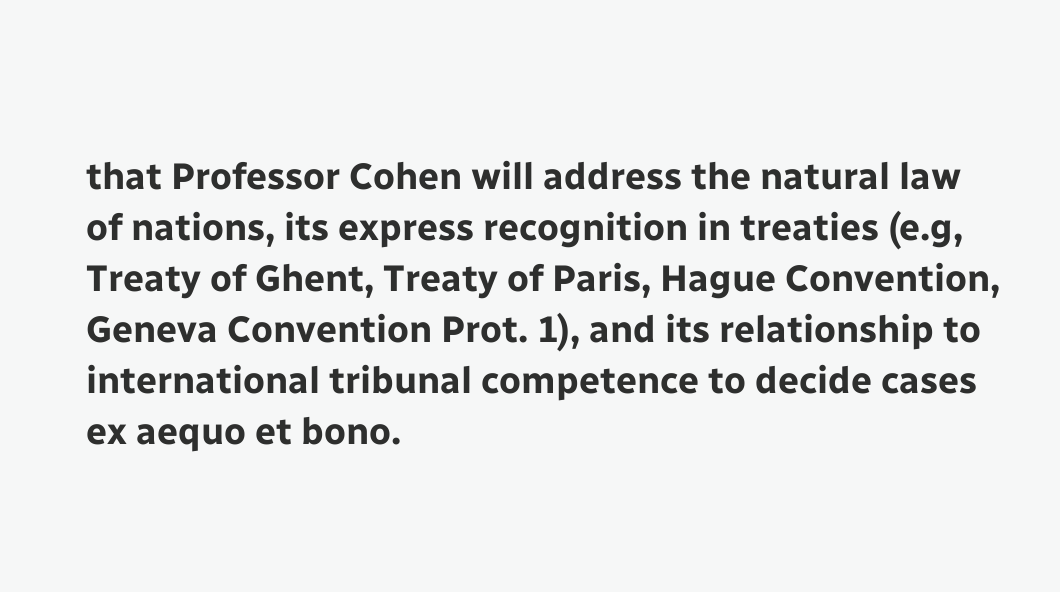that Professor Cohen will address the natural law of nations, its express recognition in treaties (e.g, Treaty of Ghent, Treaty of Paris, Hague Convention, Geneva Convention Prot. 1), and its relationship to international tribunal competence to decide cases ex aequo et bono.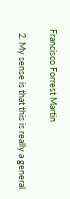Francisco Forrest Martin

  2. My sense is that this is really a general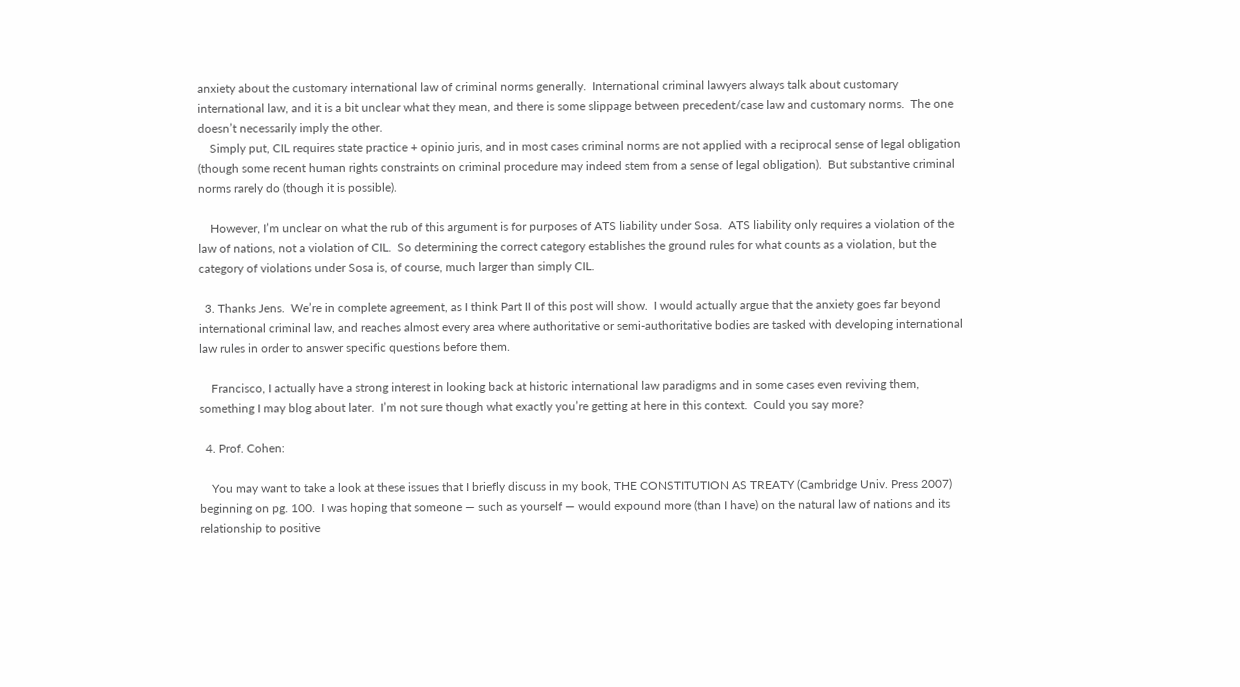anxiety about the customary international law of criminal norms generally.  International criminal lawyers always talk about customary international law, and it is a bit unclear what they mean, and there is some slippage between precedent/case law and customary norms.  The one doesn’t necessarily imply the other.
    Simply put, CIL requires state practice + opinio juris, and in most cases criminal norms are not applied with a reciprocal sense of legal obligation (though some recent human rights constraints on criminal procedure may indeed stem from a sense of legal obligation).  But substantive criminal norms rarely do (though it is possible).

    However, I’m unclear on what the rub of this argument is for purposes of ATS liability under Sosa.  ATS liability only requires a violation of the law of nations, not a violation of CIL.  So determining the correct category establishes the ground rules for what counts as a violation, but the category of violations under Sosa is, of course, much larger than simply CIL.

  3. Thanks Jens.  We’re in complete agreement, as I think Part II of this post will show.  I would actually argue that the anxiety goes far beyond international criminal law, and reaches almost every area where authoritative or semi-authoritative bodies are tasked with developing international law rules in order to answer specific questions before them.

    Francisco, I actually have a strong interest in looking back at historic international law paradigms and in some cases even reviving them, something I may blog about later.  I’m not sure though what exactly you’re getting at here in this context.  Could you say more?

  4. Prof. Cohen:

    You may want to take a look at these issues that I briefly discuss in my book, THE CONSTITUTION AS TREATY (Cambridge Univ. Press 2007) beginning on pg. 100.  I was hoping that someone — such as yourself — would expound more (than I have) on the natural law of nations and its relationship to positive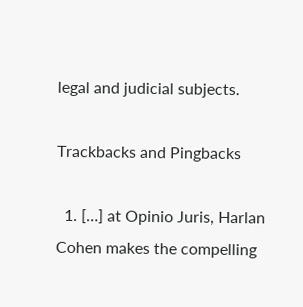legal and judicial subjects.

Trackbacks and Pingbacks

  1. […] at Opinio Juris, Harlan Cohen makes the compelling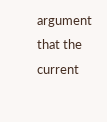argument that the current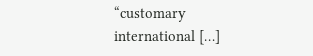“customary international […]